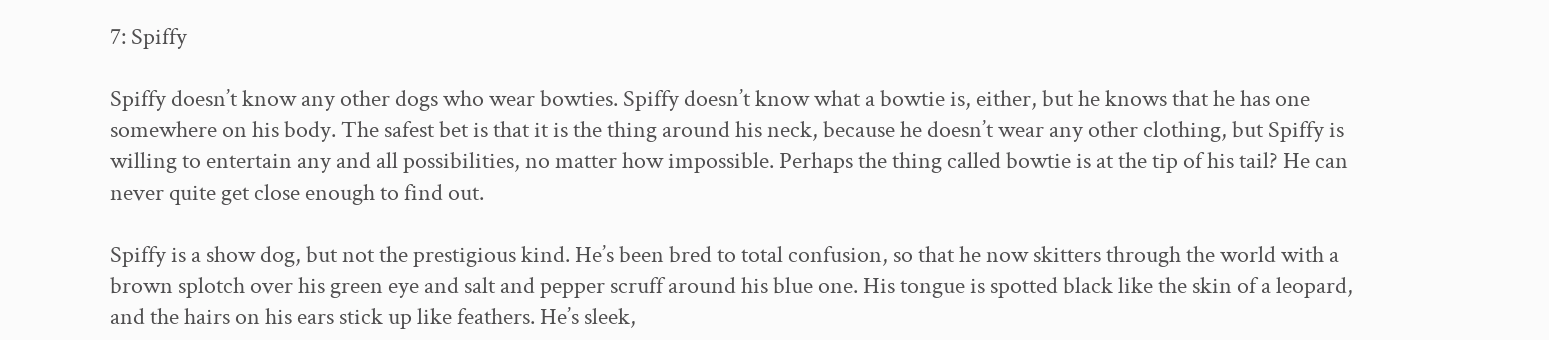7: Spiffy

Spiffy doesn’t know any other dogs who wear bowties. Spiffy doesn’t know what a bowtie is, either, but he knows that he has one somewhere on his body. The safest bet is that it is the thing around his neck, because he doesn’t wear any other clothing, but Spiffy is willing to entertain any and all possibilities, no matter how impossible. Perhaps the thing called bowtie is at the tip of his tail? He can never quite get close enough to find out.

Spiffy is a show dog, but not the prestigious kind. He’s been bred to total confusion, so that he now skitters through the world with a brown splotch over his green eye and salt and pepper scruff around his blue one. His tongue is spotted black like the skin of a leopard, and the hairs on his ears stick up like feathers. He’s sleek,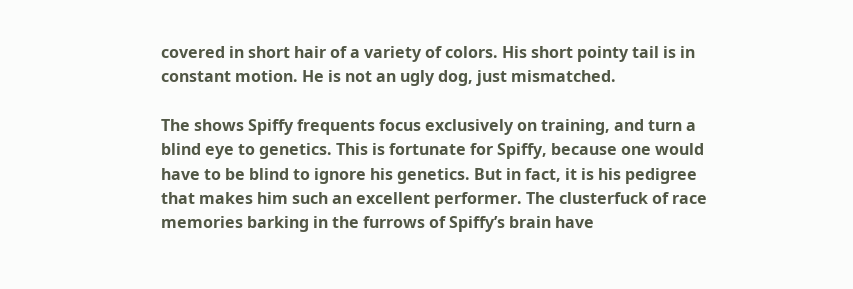covered in short hair of a variety of colors. His short pointy tail is in constant motion. He is not an ugly dog, just mismatched.

The shows Spiffy frequents focus exclusively on training, and turn a blind eye to genetics. This is fortunate for Spiffy, because one would have to be blind to ignore his genetics. But in fact, it is his pedigree that makes him such an excellent performer. The clusterfuck of race memories barking in the furrows of Spiffy’s brain have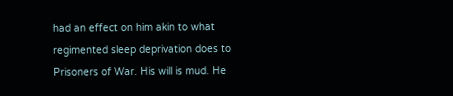had an effect on him akin to what regimented sleep deprivation does to Prisoners of War. His will is mud. He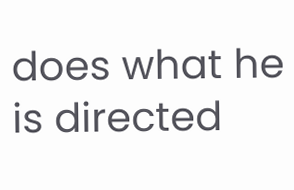does what he is directed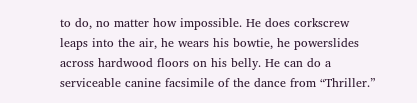to do, no matter how impossible. He does corkscrew leaps into the air, he wears his bowtie, he powerslides across hardwood floors on his belly. He can do a serviceable canine facsimile of the dance from “Thriller.”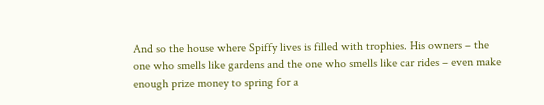And so the house where Spiffy lives is filled with trophies. His owners – the one who smells like gardens and the one who smells like car rides – even make enough prize money to spring for a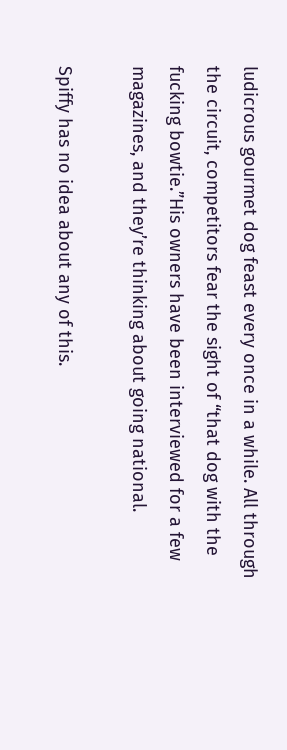ludicrous gourmet dog feast every once in a while. All through the circuit, competitors fear the sight of “that dog with the fucking bowtie.”His owners have been interviewed for a few magazines, and they’re thinking about going national.

Spiffy has no idea about any of this.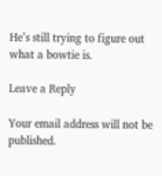He’s still trying to figure out what a bowtie is.

Leave a Reply

Your email address will not be published.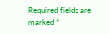Required fields are marked *